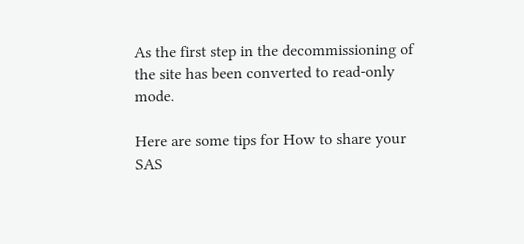As the first step in the decommissioning of the site has been converted to read-only mode.

Here are some tips for How to share your SAS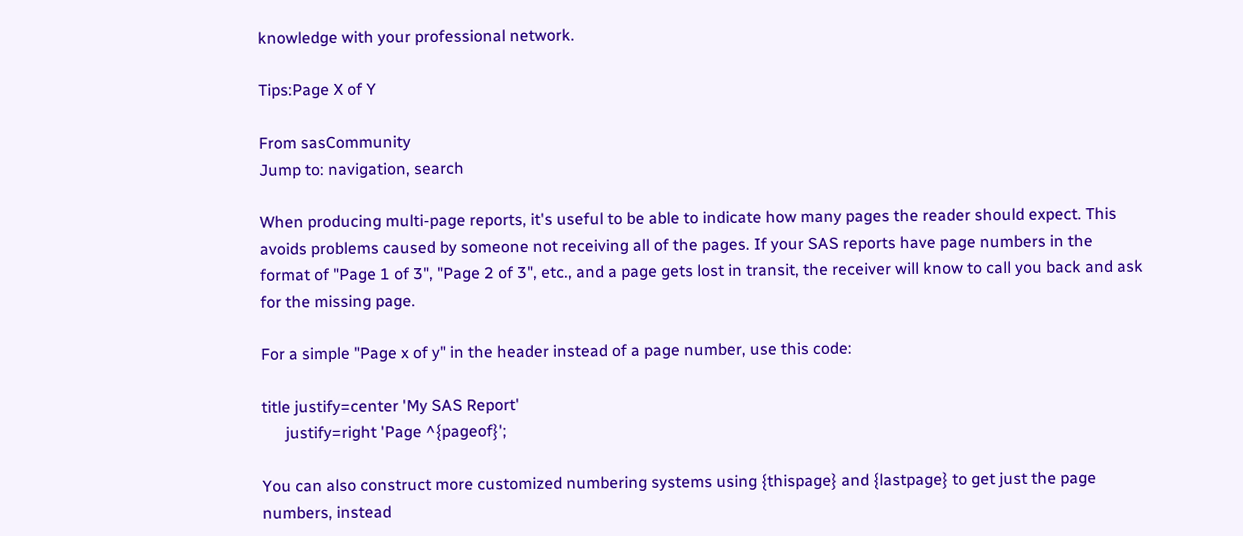knowledge with your professional network.

Tips:Page X of Y

From sasCommunity
Jump to: navigation, search

When producing multi-page reports, it's useful to be able to indicate how many pages the reader should expect. This avoids problems caused by someone not receiving all of the pages. If your SAS reports have page numbers in the format of "Page 1 of 3", "Page 2 of 3", etc., and a page gets lost in transit, the receiver will know to call you back and ask for the missing page.

For a simple "Page x of y" in the header instead of a page number, use this code:

title justify=center 'My SAS Report'
      justify=right 'Page ^{pageof}';

You can also construct more customized numbering systems using {thispage} and {lastpage} to get just the page numbers, instead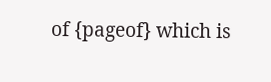of {pageof} which is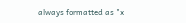always formatted as "x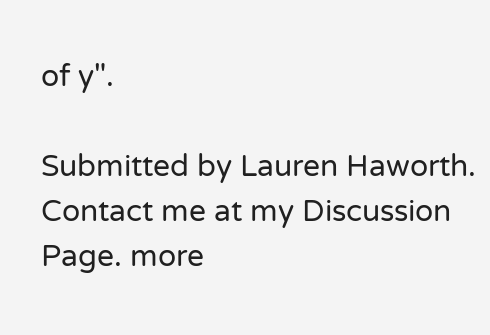of y".

Submitted by Lauren Haworth. Contact me at my Discussion Page. more